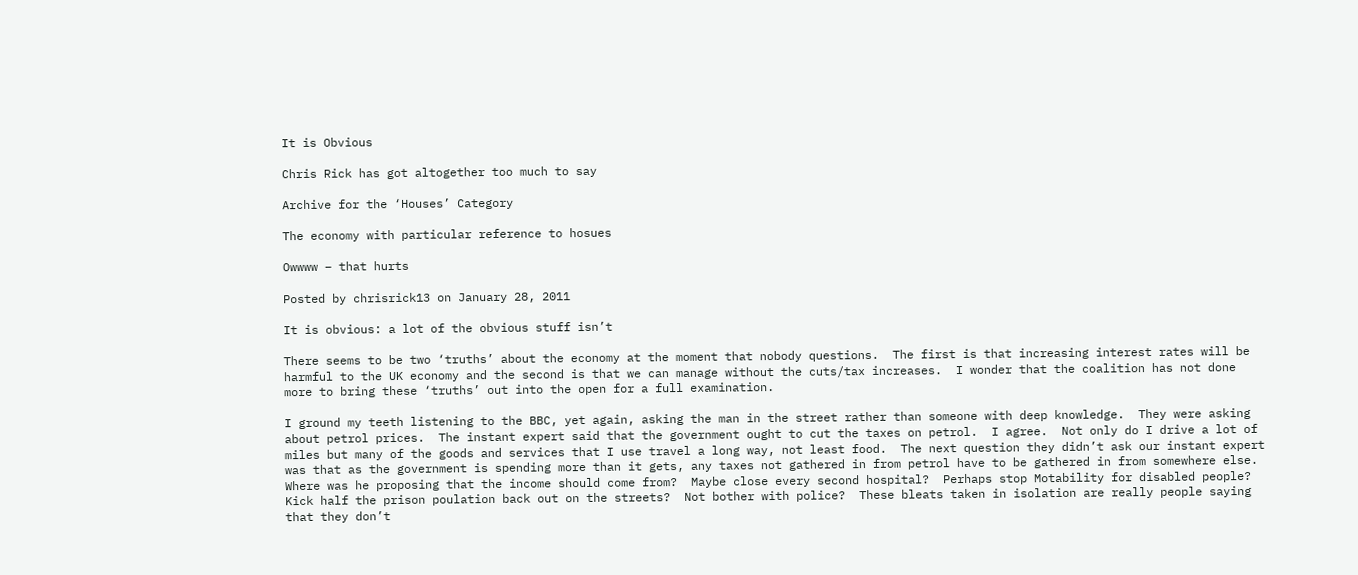It is Obvious

Chris Rick has got altogether too much to say

Archive for the ‘Houses’ Category

The economy with particular reference to hosues

Owwww – that hurts

Posted by chrisrick13 on January 28, 2011

It is obvious: a lot of the obvious stuff isn’t

There seems to be two ‘truths’ about the economy at the moment that nobody questions.  The first is that increasing interest rates will be harmful to the UK economy and the second is that we can manage without the cuts/tax increases.  I wonder that the coalition has not done more to bring these ‘truths’ out into the open for a full examination.

I ground my teeth listening to the BBC, yet again, asking the man in the street rather than someone with deep knowledge.  They were asking about petrol prices.  The instant expert said that the government ought to cut the taxes on petrol.  I agree.  Not only do I drive a lot of miles but many of the goods and services that I use travel a long way, not least food.  The next question they didn’t ask our instant expert was that as the government is spending more than it gets, any taxes not gathered in from petrol have to be gathered in from somewhere else.  Where was he proposing that the income should come from?  Maybe close every second hospital?  Perhaps stop Motability for disabled people?  Kick half the prison poulation back out on the streets?  Not bother with police?  These bleats taken in isolation are really people saying that they don’t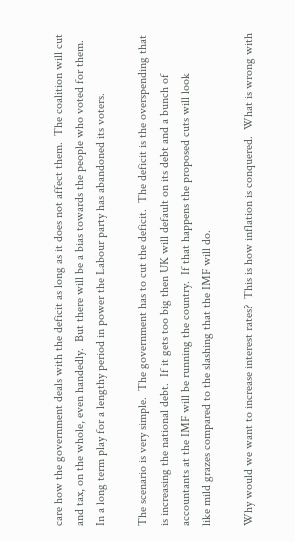care how the government deals with the deficit as long as it does not affect them.  The coalition will cut and tax, on the whole, even handedly.  But there will be a bias towards the people who voted for them.  In a long term play for a lengthy period in power the Labour party has abandoned its voters.

The scenario is very simple.  The government has to cut the deficit.  The deficit is the overspending that is increasing the national debt.  If it gets too big then UK will default on its debt and a bunch of accountants at the IMF will be running the country.  If that happens the proposed cuts will look
like mild grazes compared to the slashing that the IMF will do.

Why would we want to increase interest rates?  This is how inflation is conquered.  What is wrong with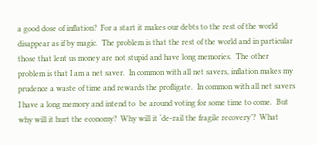a good dose of inflation?  For a start it makes our debts to the rest of the world disappear as if by magic.  The problem is that the rest of the world and in particular those that lent us money are not stupid and have long memories.  The other problem is that I am a net saver.  In common with all net savers, inflation makes my prudence a waste of time and rewards the profligate.  In common with all net savers I have a long memory and intend to  be around voting for some time to come.  But why will it hurt the economy?  Why will it ‘de-rail the fragile recovery’?  What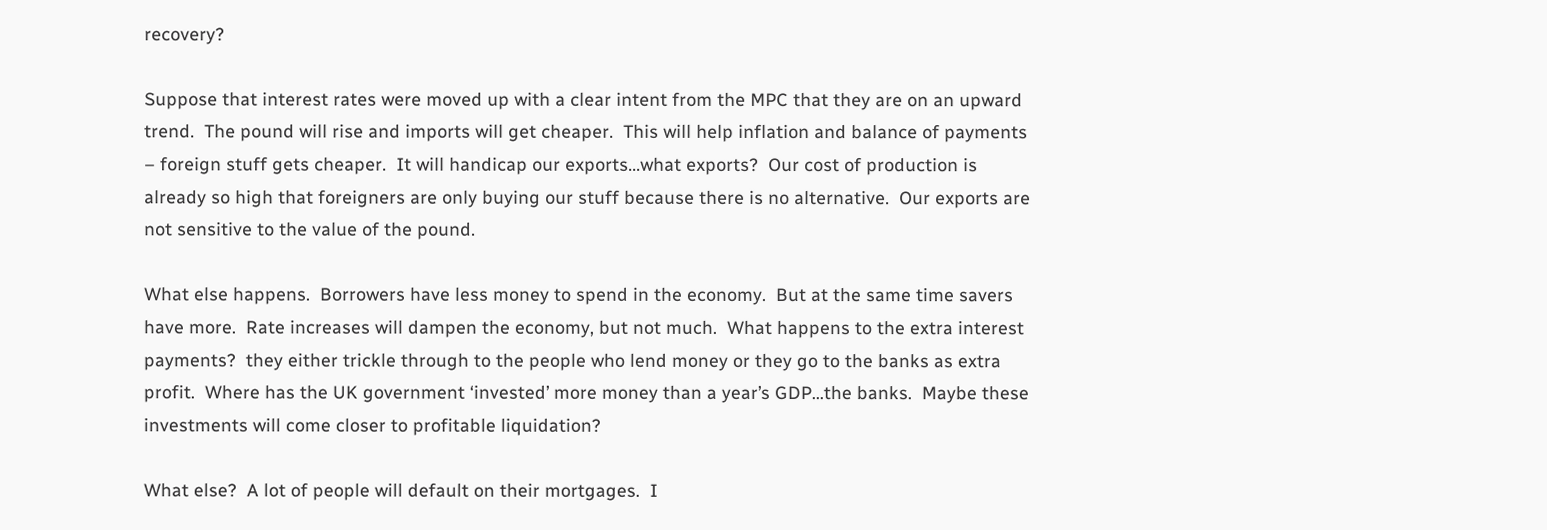recovery?

Suppose that interest rates were moved up with a clear intent from the MPC that they are on an upward trend.  The pound will rise and imports will get cheaper.  This will help inflation and balance of payments – foreign stuff gets cheaper.  It will handicap our exports…what exports?  Our cost of production is already so high that foreigners are only buying our stuff because there is no alternative.  Our exports are not sensitive to the value of the pound.

What else happens.  Borrowers have less money to spend in the economy.  But at the same time savers have more.  Rate increases will dampen the economy, but not much.  What happens to the extra interest payments?  they either trickle through to the people who lend money or they go to the banks as extra profit.  Where has the UK government ‘invested’ more money than a year’s GDP…the banks.  Maybe these investments will come closer to profitable liquidation?

What else?  A lot of people will default on their mortgages.  I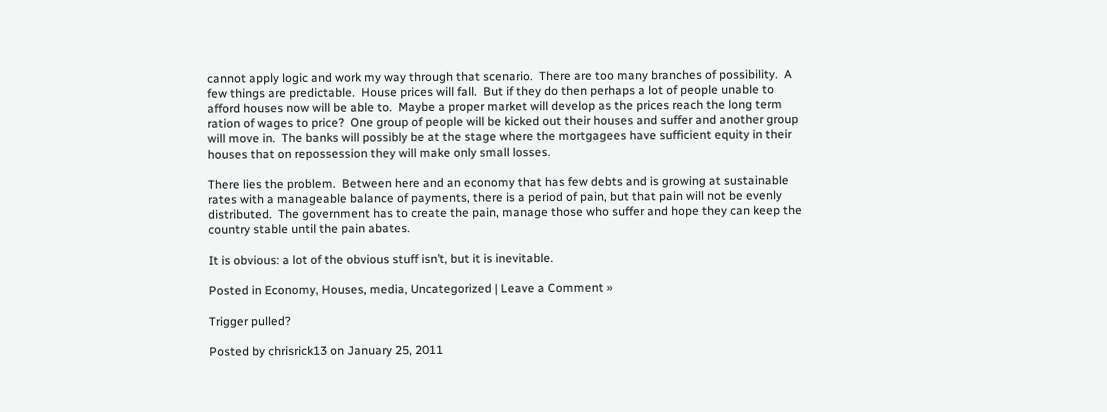cannot apply logic and work my way through that scenario.  There are too many branches of possibility.  A few things are predictable.  House prices will fall.  But if they do then perhaps a lot of people unable to afford houses now will be able to.  Maybe a proper market will develop as the prices reach the long term ration of wages to price?  One group of people will be kicked out their houses and suffer and another group will move in.  The banks will possibly be at the stage where the mortgagees have sufficient equity in their houses that on repossession they will make only small losses.

There lies the problem.  Between here and an economy that has few debts and is growing at sustainable rates with a manageable balance of payments, there is a period of pain, but that pain will not be evenly distributed.  The government has to create the pain, manage those who suffer and hope they can keep the country stable until the pain abates.

It is obvious: a lot of the obvious stuff isn’t, but it is inevitable.

Posted in Economy, Houses, media, Uncategorized | Leave a Comment »

Trigger pulled?

Posted by chrisrick13 on January 25, 2011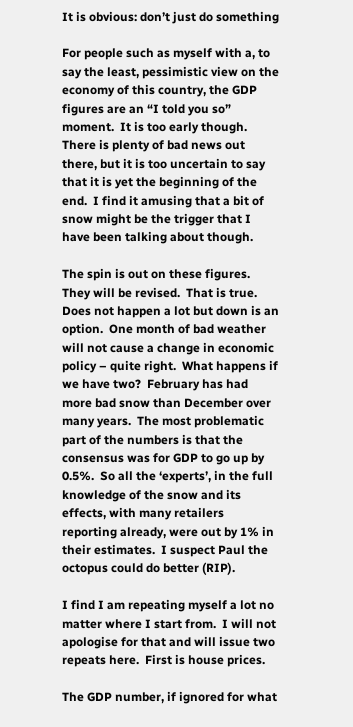It is obvious: don’t just do something

For people such as myself with a, to say the least, pessimistic view on the economy of this country, the GDP figures are an “I told you so” moment.  It is too early though.  There is plenty of bad news out there, but it is too uncertain to say that it is yet the beginning of the end.  I find it amusing that a bit of snow might be the trigger that I have been talking about though.

The spin is out on these figures.  They will be revised.  That is true.  Does not happen a lot but down is an option.  One month of bad weather will not cause a change in economic policy – quite right.  What happens if we have two?  February has had more bad snow than December over many years.  The most problematic part of the numbers is that the consensus was for GDP to go up by 0.5%.  So all the ‘experts’, in the full knowledge of the snow and its effects, with many retailers reporting already, were out by 1% in their estimates.  I suspect Paul the octopus could do better (RIP).

I find I am repeating myself a lot no matter where I start from.  I will not apologise for that and will issue two repeats here.  First is house prices.

The GDP number, if ignored for what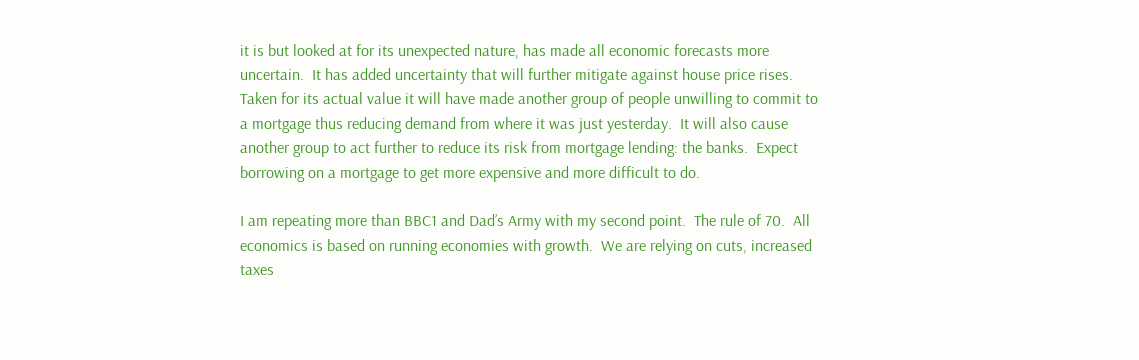it is but looked at for its unexpected nature, has made all economic forecasts more uncertain.  It has added uncertainty that will further mitigate against house price rises.  Taken for its actual value it will have made another group of people unwilling to commit to a mortgage thus reducing demand from where it was just yesterday.  It will also cause another group to act further to reduce its risk from mortgage lending: the banks.  Expect borrowing on a mortgage to get more expensive and more difficult to do.

I am repeating more than BBC1 and Dad’s Army with my second point.  The rule of 70.  All economics is based on running economies with growth.  We are relying on cuts, increased taxes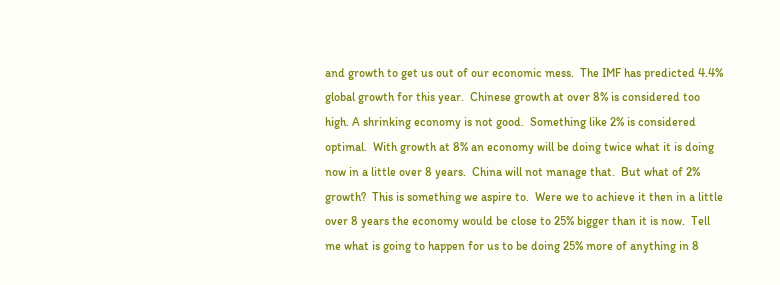and growth to get us out of our economic mess.  The IMF has predicted 4.4% global growth for this year.  Chinese growth at over 8% is considered too high. A shrinking economy is not good.  Something like 2% is considered optimal.  With growth at 8% an economy will be doing twice what it is doing now in a little over 8 years.  China will not manage that.  But what of 2% growth?  This is something we aspire to.  Were we to achieve it then in a little over 8 years the economy would be close to 25% bigger than it is now.  Tell me what is going to happen for us to be doing 25% more of anything in 8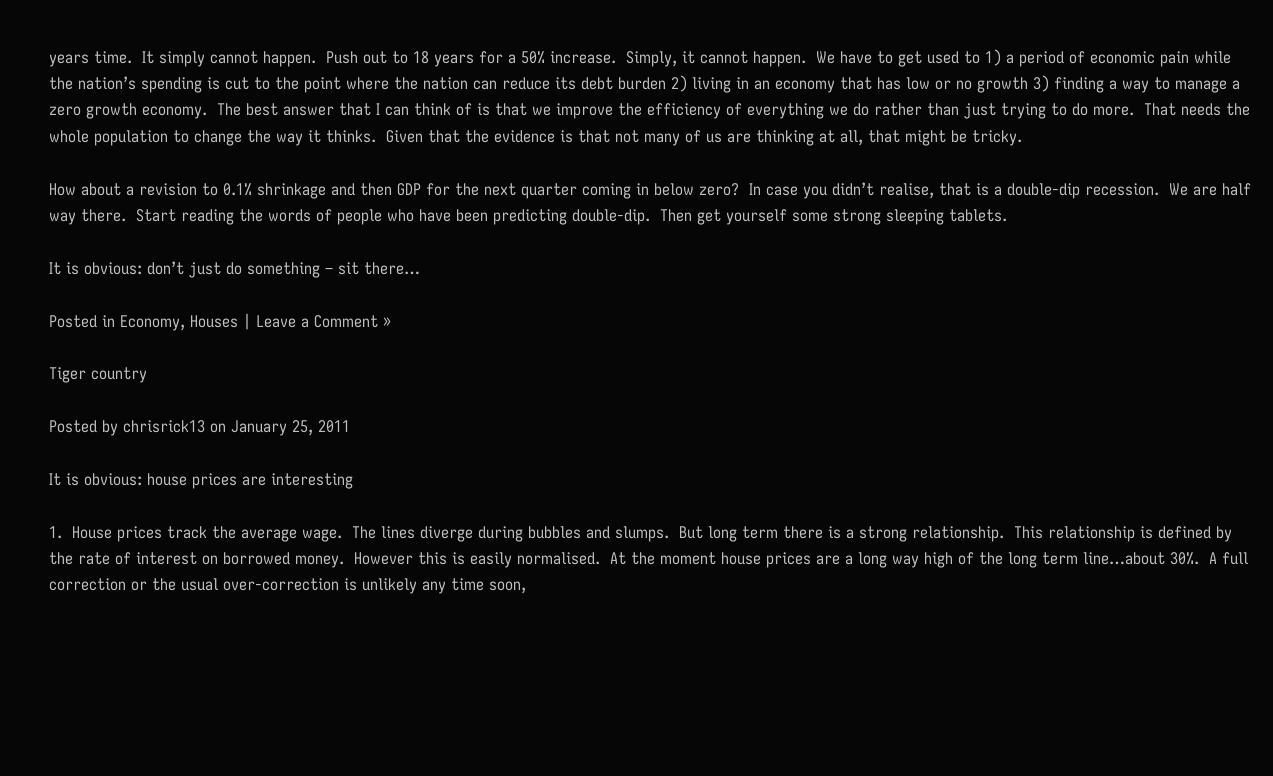years time.  It simply cannot happen.  Push out to 18 years for a 50% increase.  Simply, it cannot happen.  We have to get used to 1) a period of economic pain while the nation’s spending is cut to the point where the nation can reduce its debt burden 2) living in an economy that has low or no growth 3) finding a way to manage a zero growth economy.  The best answer that I can think of is that we improve the efficiency of everything we do rather than just trying to do more.  That needs the whole population to change the way it thinks.  Given that the evidence is that not many of us are thinking at all, that might be tricky.

How about a revision to 0.1% shrinkage and then GDP for the next quarter coming in below zero?  In case you didn’t realise, that is a double-dip recession.  We are half way there.  Start reading the words of people who have been predicting double-dip.  Then get yourself some strong sleeping tablets.

It is obvious: don’t just do something – sit there…

Posted in Economy, Houses | Leave a Comment »

Tiger country

Posted by chrisrick13 on January 25, 2011

It is obvious: house prices are interesting

1.  House prices track the average wage.  The lines diverge during bubbles and slumps.  But long term there is a strong relationship.  This relationship is defined by the rate of interest on borrowed money.  However this is easily normalised.  At the moment house prices are a long way high of the long term line…about 30%.  A full correction or the usual over-correction is unlikely any time soon,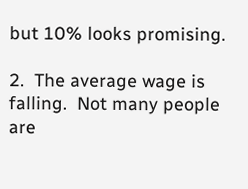but 10% looks promising.

2.  The average wage is falling.  Not many people are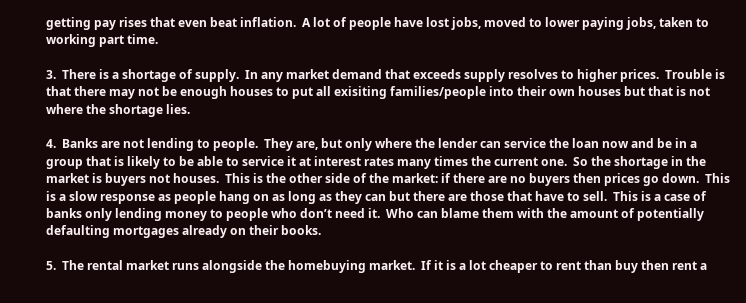getting pay rises that even beat inflation.  A lot of people have lost jobs, moved to lower paying jobs, taken to working part time.

3.  There is a shortage of supply.  In any market demand that exceeds supply resolves to higher prices.  Trouble is that there may not be enough houses to put all exisiting families/people into their own houses but that is not where the shortage lies.

4.  Banks are not lending to people.  They are, but only where the lender can service the loan now and be in a group that is likely to be able to service it at interest rates many times the current one.  So the shortage in the market is buyers not houses.  This is the other side of the market: if there are no buyers then prices go down.  This is a slow response as people hang on as long as they can but there are those that have to sell.  This is a case of banks only lending money to people who don’t need it.  Who can blame them with the amount of potentially defaulting mortgages already on their books.

5.  The rental market runs alongside the homebuying market.  If it is a lot cheaper to rent than buy then rent a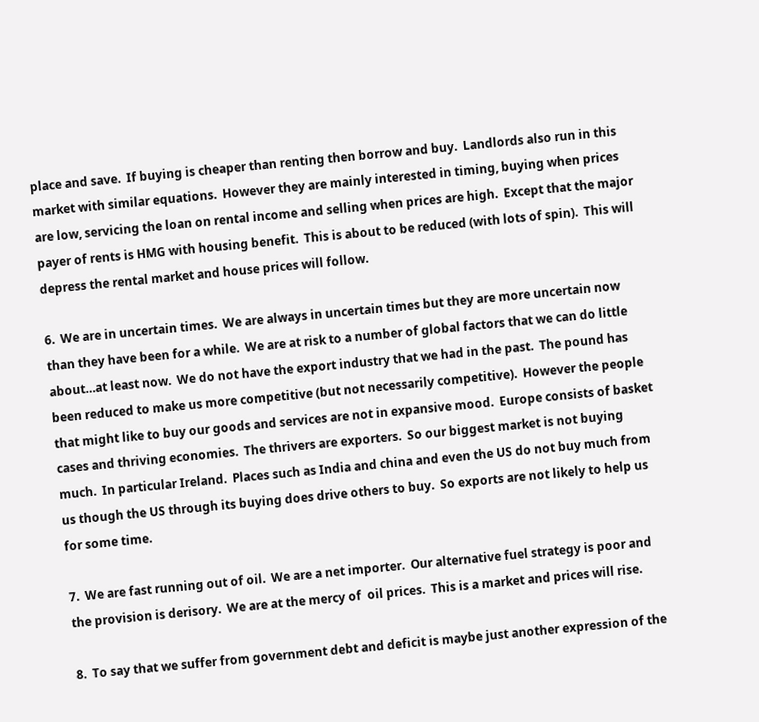place and save.  If buying is cheaper than renting then borrow and buy.  Landlords also run in this market with similar equations.  However they are mainly interested in timing, buying when prices are low, servicing the loan on rental income and selling when prices are high.  Except that the major payer of rents is HMG with housing benefit.  This is about to be reduced (with lots of spin).  This will depress the rental market and house prices will follow.

6.  We are in uncertain times.  We are always in uncertain times but they are more uncertain now than they have been for a while.  We are at risk to a number of global factors that we can do little about…at least now.  We do not have the export industry that we had in the past.  The pound has been reduced to make us more competitive (but not necessarily competitive).  However the people that might like to buy our goods and services are not in expansive mood.  Europe consists of basket cases and thriving economies.  The thrivers are exporters.  So our biggest market is not buying much.  In particular Ireland.  Places such as India and china and even the US do not buy much from us though the US through its buying does drive others to buy.  So exports are not likely to help us for some time.

7.  We are fast running out of oil.  We are a net importer.  Our alternative fuel strategy is poor and the provision is derisory.  We are at the mercy of  oil prices.  This is a market and prices will rise.

8.  To say that we suffer from government debt and deficit is maybe just another expression of the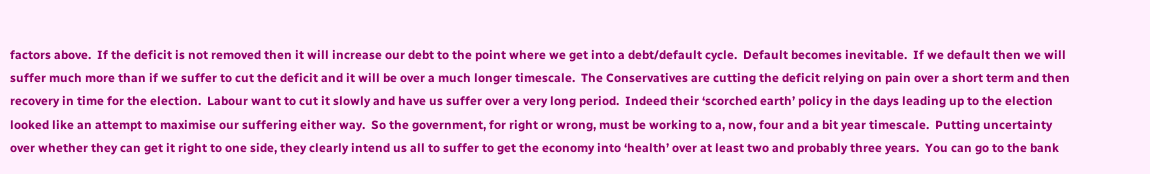factors above.  If the deficit is not removed then it will increase our debt to the point where we get into a debt/default cycle.  Default becomes inevitable.  If we default then we will suffer much more than if we suffer to cut the deficit and it will be over a much longer timescale.  The Conservatives are cutting the deficit relying on pain over a short term and then recovery in time for the election.  Labour want to cut it slowly and have us suffer over a very long period.  Indeed their ‘scorched earth’ policy in the days leading up to the election looked like an attempt to maximise our suffering either way.  So the government, for right or wrong, must be working to a, now, four and a bit year timescale.  Putting uncertainty over whether they can get it right to one side, they clearly intend us all to suffer to get the economy into ‘health’ over at least two and probably three years.  You can go to the bank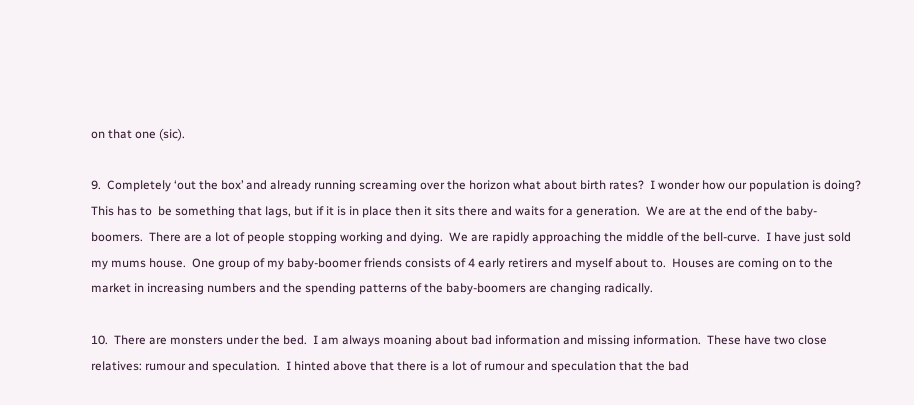on that one (sic).

9.  Completely ‘out the box’ and already running screaming over the horizon what about birth rates?  I wonder how our population is doing?  This has to  be something that lags, but if it is in place then it sits there and waits for a generation.  We are at the end of the baby-boomers.  There are a lot of people stopping working and dying.  We are rapidly approaching the middle of the bell-curve.  I have just sold my mums house.  One group of my baby-boomer friends consists of 4 early retirers and myself about to.  Houses are coming on to the market in increasing numbers and the spending patterns of the baby-boomers are changing radically.

10.  There are monsters under the bed.  I am always moaning about bad information and missing information.  These have two close relatives: rumour and speculation.  I hinted above that there is a lot of rumour and speculation that the bad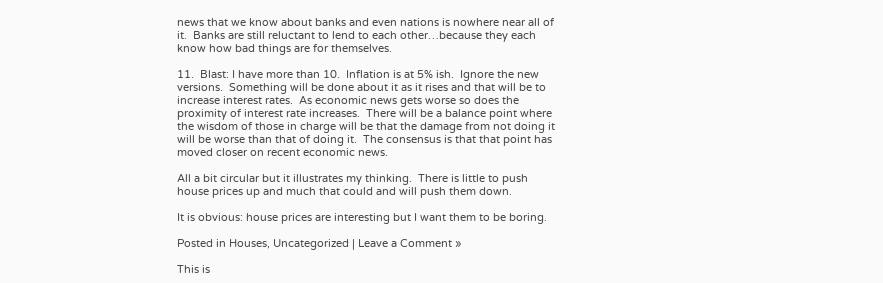news that we know about banks and even nations is nowhere near all of it.  Banks are still reluctant to lend to each other…because they each know how bad things are for themselves.

11.  Blast: I have more than 10.  Inflation is at 5% ish.  Ignore the new versions.  Something will be done about it as it rises and that will be to increase interest rates.  As economic news gets worse so does the proximity of interest rate increases.  There will be a balance point where the wisdom of those in charge will be that the damage from not doing it will be worse than that of doing it.  The consensus is that that point has moved closer on recent economic news.

All a bit circular but it illustrates my thinking.  There is little to push house prices up and much that could and will push them down.

It is obvious: house prices are interesting but I want them to be boring.

Posted in Houses, Uncategorized | Leave a Comment »

This is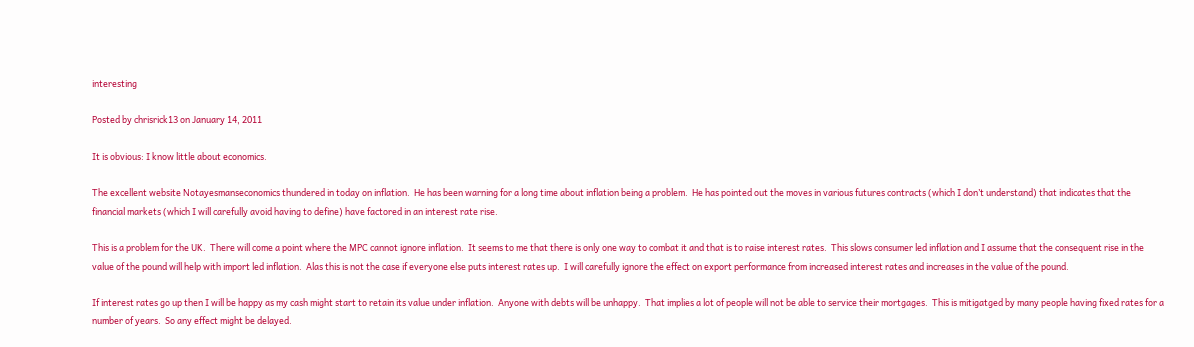interesting

Posted by chrisrick13 on January 14, 2011

It is obvious: I know little about economics.

The excellent website Notayesmanseconomics thundered in today on inflation.  He has been warning for a long time about inflation being a problem.  He has pointed out the moves in various futures contracts (which I don’t understand) that indicates that the financial markets (which I will carefully avoid having to define) have factored in an interest rate rise.

This is a problem for the UK.  There will come a point where the MPC cannot ignore inflation.  It seems to me that there is only one way to combat it and that is to raise interest rates.  This slows consumer led inflation and I assume that the consequent rise in the value of the pound will help with import led inflation.  Alas this is not the case if everyone else puts interest rates up.  I will carefully ignore the effect on export performance from increased interest rates and increases in the value of the pound.

If interest rates go up then I will be happy as my cash might start to retain its value under inflation.  Anyone with debts will be unhappy.  That implies a lot of people will not be able to service their mortgages.  This is mitigatged by many people having fixed rates for a number of years.  So any effect might be delayed.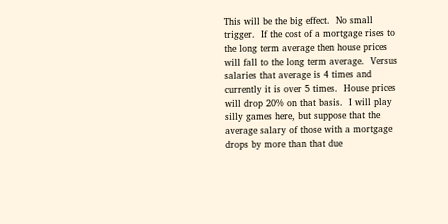This will be the big effect.  No small trigger.  If the cost of a mortgage rises to the long term average then house prices will fall to the long term average.  Versus salaries that average is 4 times and currently it is over 5 times.  House prices will drop 20% on that basis.  I will play silly games here, but suppose that the average salary of those with a mortgage drops by more than that due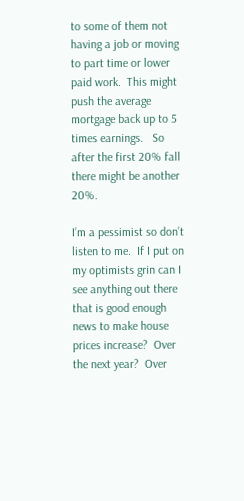to some of them not having a job or moving to part time or lower paid work.  This might push the average mortgage back up to 5 times earnings.   So after the first 20% fall there might be another 20%.

I’m a pessimist so don’t listen to me.  If I put on my optimists grin can I see anything out there that is good enough news to make house prices increase?  Over the next year?  Over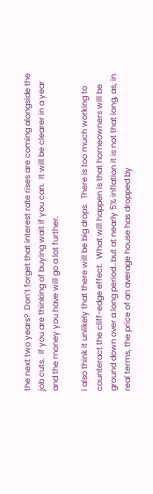the next two years?  Don’t forget that interest rate rises are coming alongside the job cuts.  If you are thinking of buying wait if you can.  It will be clearer in a year and the money you have will go a lot further.

I also think it unlikely that there will be big drops.  There is too much working to counteract the cliff-edge effect.  What will happen is that homeowners will be ground down over a long period…but at nearly 5% inflation it is not that long, as, in real terms, the price of an average house has dropped by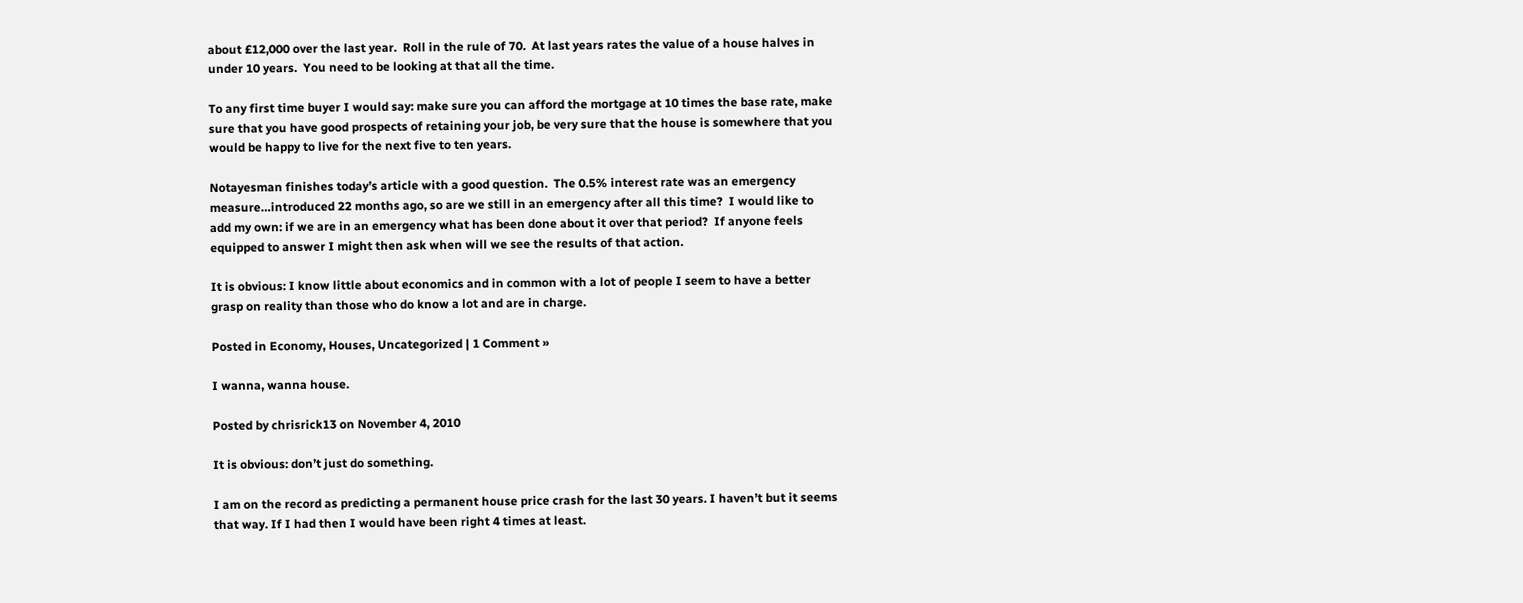about £12,000 over the last year.  Roll in the rule of 70.  At last years rates the value of a house halves in under 10 years.  You need to be looking at that all the time.

To any first time buyer I would say: make sure you can afford the mortgage at 10 times the base rate, make sure that you have good prospects of retaining your job, be very sure that the house is somewhere that you would be happy to live for the next five to ten years.

Notayesman finishes today’s article with a good question.  The 0.5% interest rate was an emergency measure…introduced 22 months ago, so are we still in an emergency after all this time?  I would like to add my own: if we are in an emergency what has been done about it over that period?  If anyone feels equipped to answer I might then ask when will we see the results of that action.

It is obvious: I know little about economics and in common with a lot of people I seem to have a better grasp on reality than those who do know a lot and are in charge.

Posted in Economy, Houses, Uncategorized | 1 Comment »

I wanna, wanna house.

Posted by chrisrick13 on November 4, 2010

It is obvious: don’t just do something.

I am on the record as predicting a permanent house price crash for the last 30 years. I haven’t but it seems that way. If I had then I would have been right 4 times at least.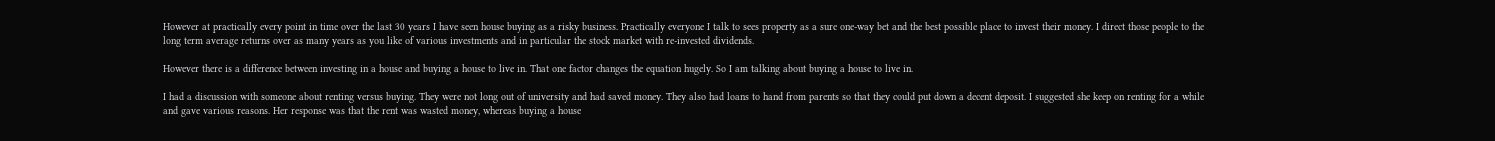However at practically every point in time over the last 30 years I have seen house buying as a risky business. Practically everyone I talk to sees property as a sure one-way bet and the best possible place to invest their money. I direct those people to the long term average returns over as many years as you like of various investments and in particular the stock market with re-invested dividends.

However there is a difference between investing in a house and buying a house to live in. That one factor changes the equation hugely. So I am talking about buying a house to live in.

I had a discussion with someone about renting versus buying. They were not long out of university and had saved money. They also had loans to hand from parents so that they could put down a decent deposit. I suggested she keep on renting for a while and gave various reasons. Her response was that the rent was wasted money, whereas buying a house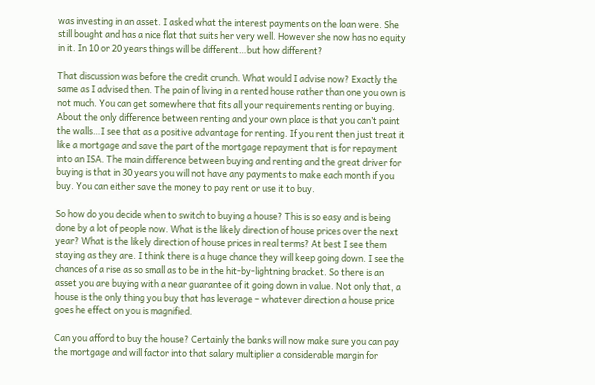was investing in an asset. I asked what the interest payments on the loan were. She still bought and has a nice flat that suits her very well. However she now has no equity in it. In 10 or 20 years things will be different…but how different?

That discussion was before the credit crunch. What would I advise now? Exactly the same as I advised then. The pain of living in a rented house rather than one you own is not much. You can get somewhere that fits all your requirements renting or buying. About the only difference between renting and your own place is that you can’t paint the walls…I see that as a positive advantage for renting. If you rent then just treat it like a mortgage and save the part of the mortgage repayment that is for repayment into an ISA. The main difference between buying and renting and the great driver for buying is that in 30 years you will not have any payments to make each month if you buy. You can either save the money to pay rent or use it to buy.

So how do you decide when to switch to buying a house? This is so easy and is being done by a lot of people now. What is the likely direction of house prices over the next year? What is the likely direction of house prices in real terms? At best I see them staying as they are. I think there is a huge chance they will keep going down. I see the chances of a rise as so small as to be in the hit-by-lightning bracket. So there is an asset you are buying with a near guarantee of it going down in value. Not only that, a house is the only thing you buy that has leverage – whatever direction a house price goes he effect on you is magnified.

Can you afford to buy the house? Certainly the banks will now make sure you can pay the mortgage and will factor into that salary multiplier a considerable margin for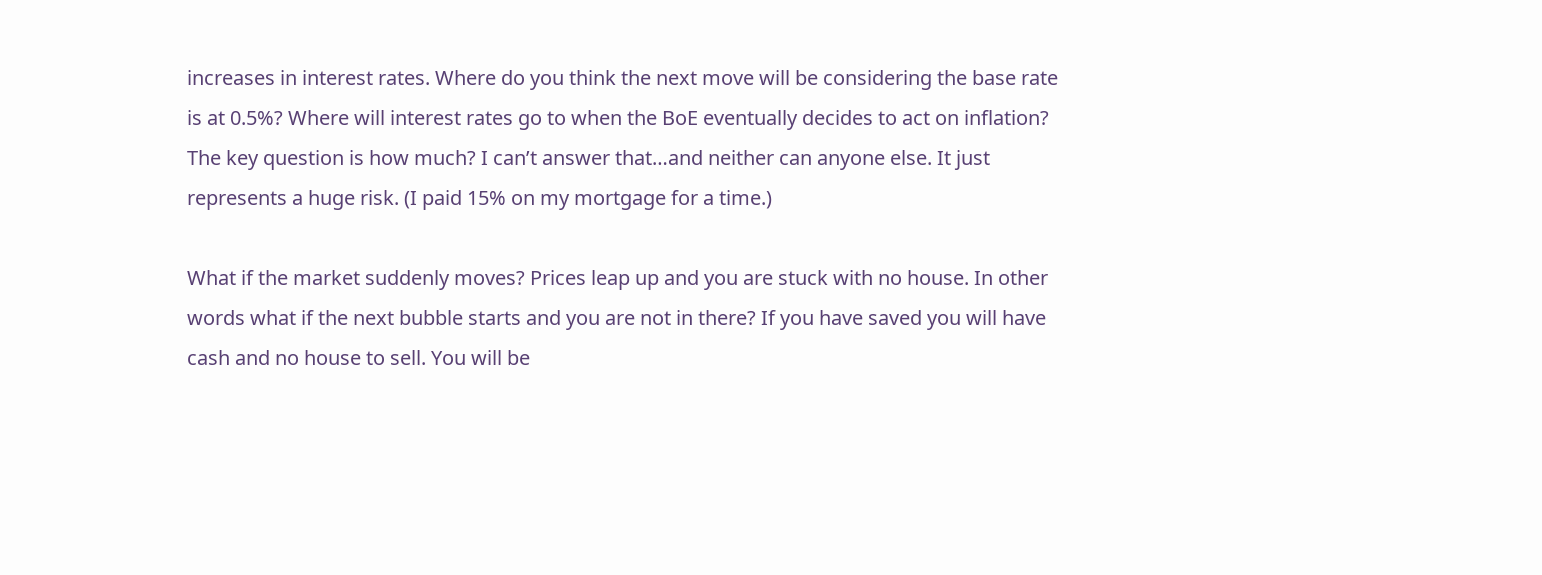increases in interest rates. Where do you think the next move will be considering the base rate is at 0.5%? Where will interest rates go to when the BoE eventually decides to act on inflation? The key question is how much? I can’t answer that…and neither can anyone else. It just represents a huge risk. (I paid 15% on my mortgage for a time.)

What if the market suddenly moves? Prices leap up and you are stuck with no house. In other words what if the next bubble starts and you are not in there? If you have saved you will have cash and no house to sell. You will be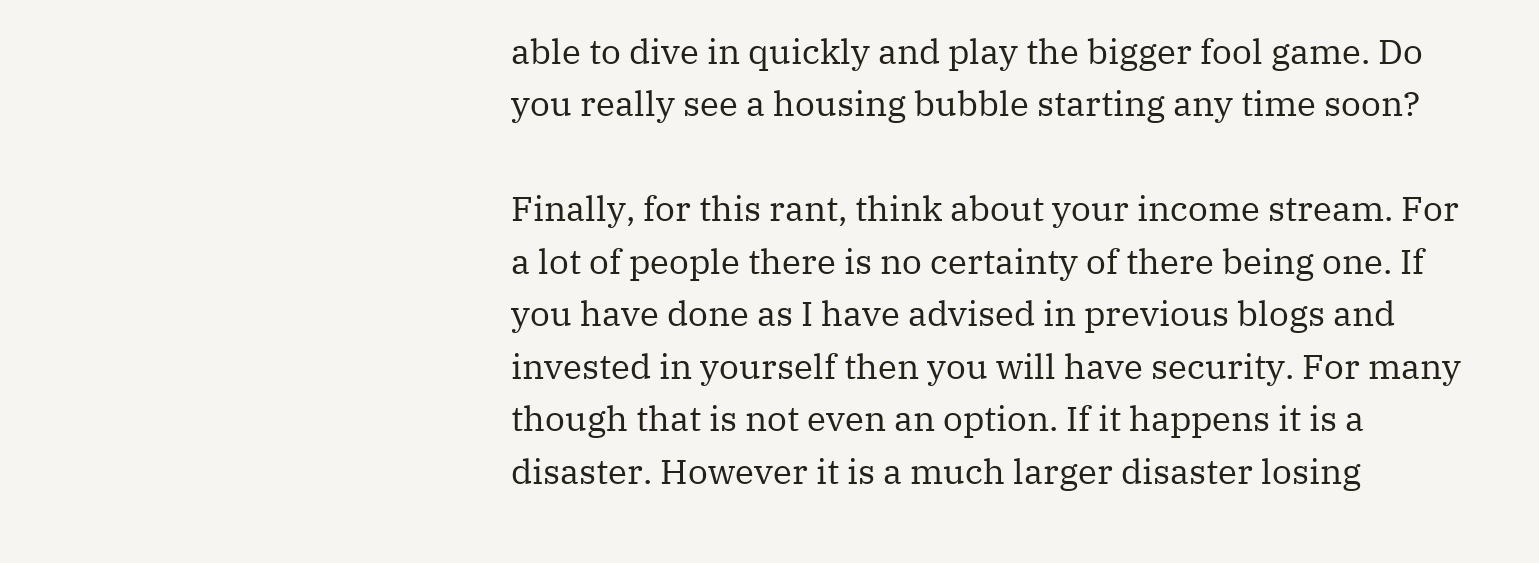able to dive in quickly and play the bigger fool game. Do you really see a housing bubble starting any time soon?

Finally, for this rant, think about your income stream. For a lot of people there is no certainty of there being one. If you have done as I have advised in previous blogs and invested in yourself then you will have security. For many though that is not even an option. If it happens it is a disaster. However it is a much larger disaster losing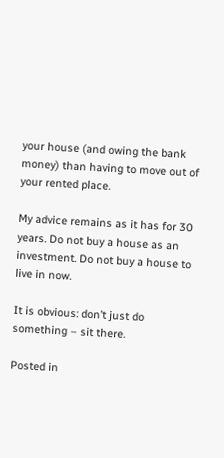your house (and owing the bank money) than having to move out of your rented place.

My advice remains as it has for 30 years. Do not buy a house as an investment. Do not buy a house to live in now.

It is obvious: don’t just do something – sit there.

Posted in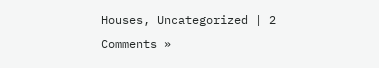Houses, Uncategorized | 2 Comments »